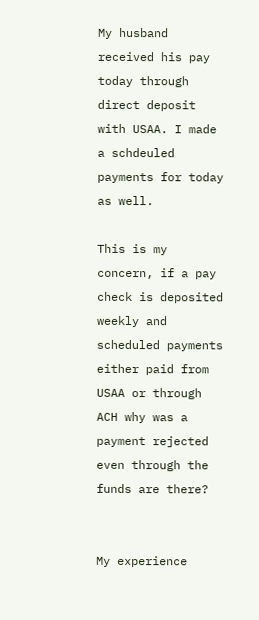My husband received his pay today through direct deposit with USAA. I made a schdeuled payments for today as well.

This is my concern, if a pay check is deposited weekly and scheduled payments either paid from USAA or through ACH why was a payment rejected even through the funds are there?


My experience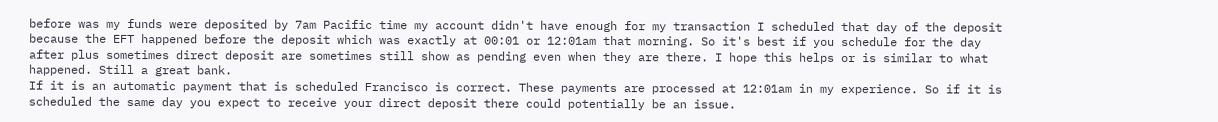before was my funds were deposited by 7am Pacific time my account didn't have enough for my transaction I scheduled that day of the deposit because the EFT happened before the deposit which was exactly at 00:01 or 12:01am that morning. So it's best if you schedule for the day after plus sometimes direct deposit are sometimes still show as pending even when they are there. I hope this helps or is similar to what happened. Still a great bank.
If it is an automatic payment that is scheduled Francisco is correct. These payments are processed at 12:01am in my experience. So if it is scheduled the same day you expect to receive your direct deposit there could potentially be an issue.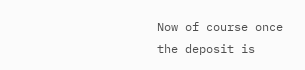Now of course once the deposit is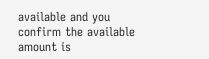available and you confirm the available amount is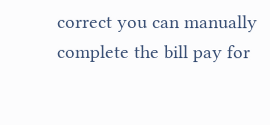correct you can manually complete the bill pay for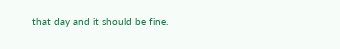that day and it should be fine.